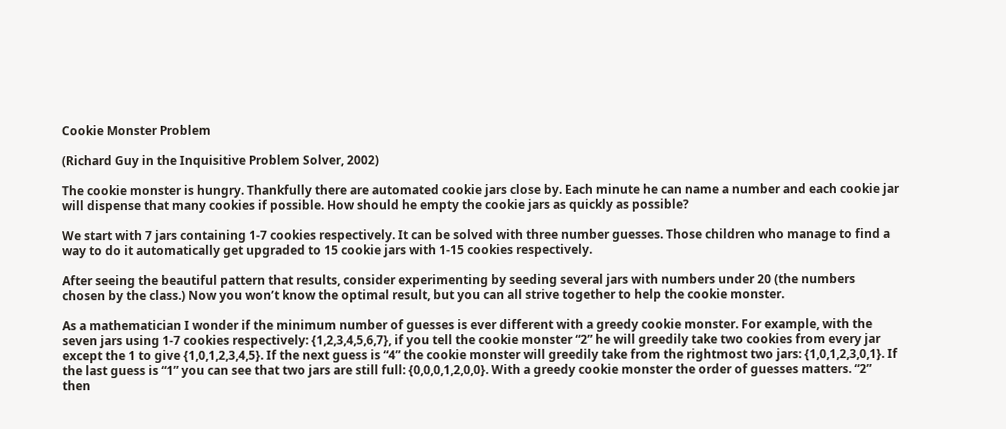Cookie Monster Problem

(Richard Guy in the Inquisitive Problem Solver, 2002)

The cookie monster is hungry. Thankfully there are automated cookie jars close by. Each minute he can name a number and each cookie jar will dispense that many cookies if possible. How should he empty the cookie jars as quickly as possible?

We start with 7 jars containing 1-7 cookies respectively. It can be solved with three number guesses. Those children who manage to find a way to do it automatically get upgraded to 15 cookie jars with 1-15 cookies respectively.

After seeing the beautiful pattern that results, consider experimenting by seeding several jars with numbers under 20 (the numbers chosen by the class.) Now you won’t know the optimal result, but you can all strive together to help the cookie monster.

As a mathematician I wonder if the minimum number of guesses is ever different with a greedy cookie monster. For example, with the seven jars using 1-7 cookies respectively: {1,2,3,4,5,6,7}, if you tell the cookie monster “2” he will greedily take two cookies from every jar except the 1 to give {1,0,1,2,3,4,5}. If the next guess is “4” the cookie monster will greedily take from the rightmost two jars: {1,0,1,2,3,0,1}. If the last guess is “1” you can see that two jars are still full: {0,0,0,1,2,0,0}. With a greedy cookie monster the order of guesses matters. “2” then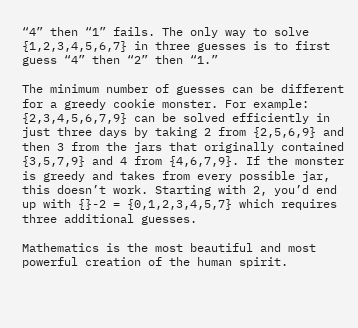“4” then “1” fails. The only way to solve {1,2,3,4,5,6,7} in three guesses is to first guess “4” then “2” then “1.”

The minimum number of guesses can be different for a greedy cookie monster. For example: {2,3,4,5,6,7,9} can be solved efficiently in just three days by taking 2 from {2,5,6,9} and then 3 from the jars that originally contained {3,5,7,9} and 4 from {4,6,7,9}. If the monster is greedy and takes from every possible jar, this doesn’t work. Starting with 2, you’d end up with {}-2 = {0,1,2,3,4,5,7} which requires three additional guesses.

Mathematics is the most beautiful and most powerful creation of the human spirit.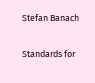Stefan Banach

Standards for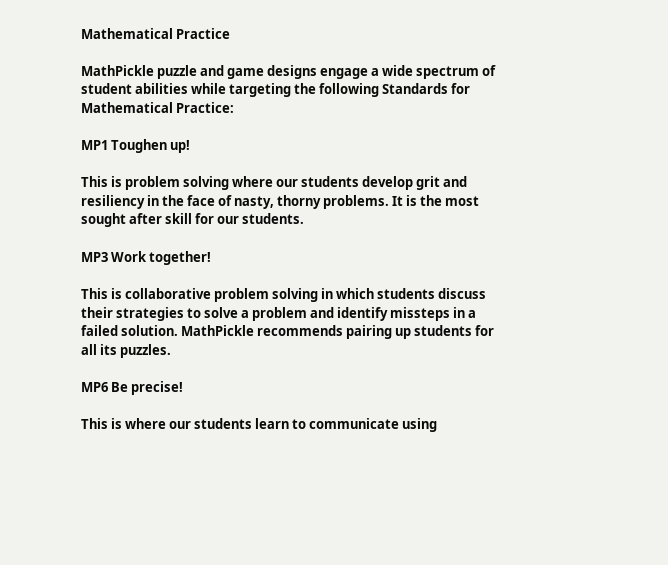Mathematical Practice

MathPickle puzzle and game designs engage a wide spectrum of student abilities while targeting the following Standards for Mathematical Practice:

MP1 Toughen up!

This is problem solving where our students develop grit and resiliency in the face of nasty, thorny problems. It is the most sought after skill for our students.

MP3 Work together!

This is collaborative problem solving in which students discuss their strategies to solve a problem and identify missteps in a failed solution. MathPickle recommends pairing up students for all its puzzles.

MP6 Be precise!

This is where our students learn to communicate using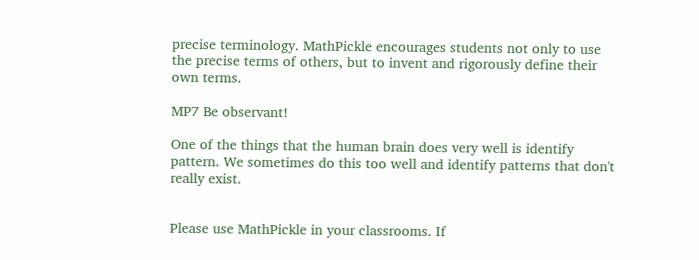precise terminology. MathPickle encourages students not only to use the precise terms of others, but to invent and rigorously define their own terms.

MP7 Be observant!

One of the things that the human brain does very well is identify pattern. We sometimes do this too well and identify patterns that don't really exist.


Please use MathPickle in your classrooms. If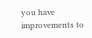you have improvements to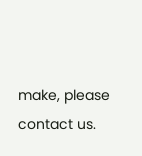make, please contact us.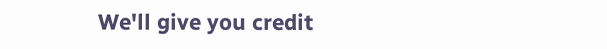We'll give you credit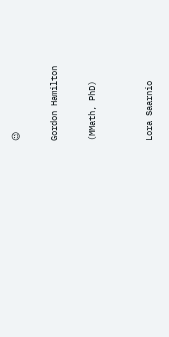😉

Gordon Hamilton

(MMath, PhD)


Lora Saarnio